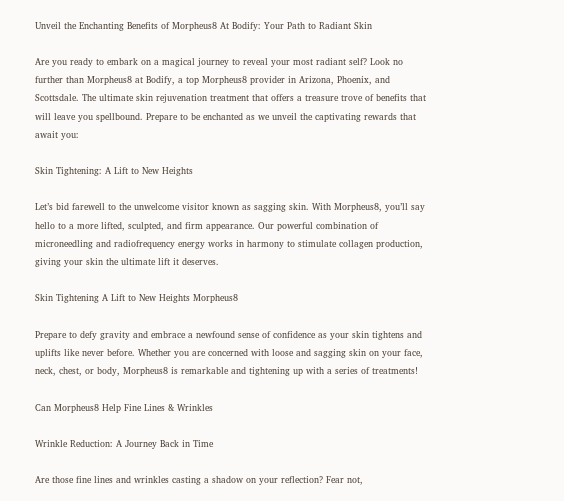Unveil the Enchanting Benefits of Morpheus8 At Bodify: Your Path to Radiant Skin

Are you ready to embark on a magical journey to reveal your most radiant self? Look no further than Morpheus8 at Bodify, a top Morpheus8 provider in Arizona, Phoenix, and Scottsdale. The ultimate skin rejuvenation treatment that offers a treasure trove of benefits that will leave you spellbound. Prepare to be enchanted as we unveil the captivating rewards that await you:

Skin Tightening: A Lift to New Heights

Let’s bid farewell to the unwelcome visitor known as sagging skin. With Morpheus8, you’ll say hello to a more lifted, sculpted, and firm appearance. Our powerful combination of microneedling and radiofrequency energy works in harmony to stimulate collagen production, giving your skin the ultimate lift it deserves.

Skin Tightening A Lift to New Heights Morpheus8

Prepare to defy gravity and embrace a newfound sense of confidence as your skin tightens and uplifts like never before. Whether you are concerned with loose and sagging skin on your face, neck, chest, or body, Morpheus8 is remarkable and tightening up with a series of treatments!

Can Morpheus8 Help Fine Lines & Wrinkles

Wrinkle Reduction: A Journey Back in Time

Are those fine lines and wrinkles casting a shadow on your reflection? Fear not,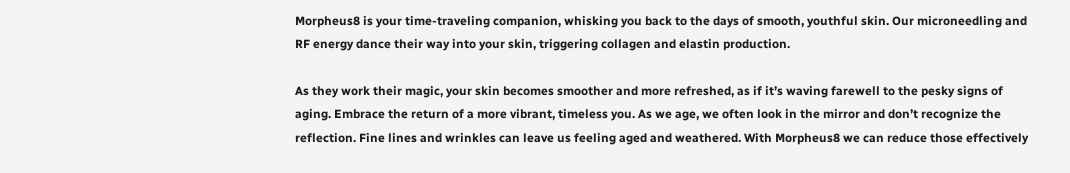Morpheus8 is your time-traveling companion, whisking you back to the days of smooth, youthful skin. Our microneedling and RF energy dance their way into your skin, triggering collagen and elastin production.

As they work their magic, your skin becomes smoother and more refreshed, as if it’s waving farewell to the pesky signs of aging. Embrace the return of a more vibrant, timeless you. As we age, we often look in the mirror and don’t recognize the reflection. Fine lines and wrinkles can leave us feeling aged and weathered. With Morpheus8 we can reduce those effectively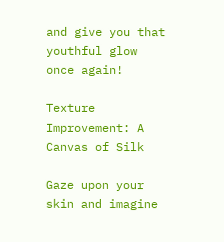and give you that youthful glow once again!

Texture Improvement: A Canvas of Silk

Gaze upon your skin and imagine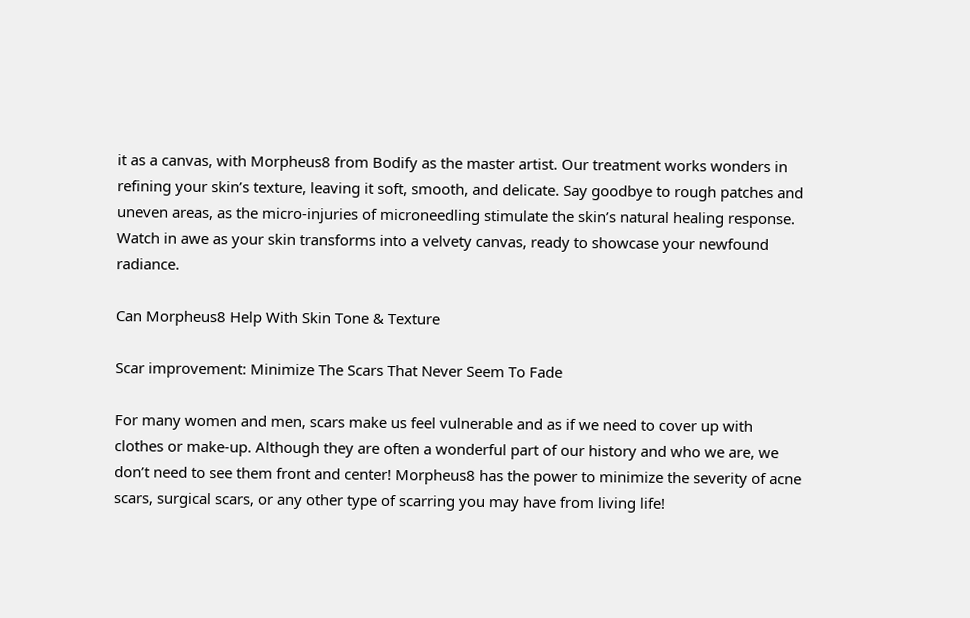it as a canvas, with Morpheus8 from Bodify as the master artist. Our treatment works wonders in refining your skin’s texture, leaving it soft, smooth, and delicate. Say goodbye to rough patches and uneven areas, as the micro-injuries of microneedling stimulate the skin’s natural healing response. Watch in awe as your skin transforms into a velvety canvas, ready to showcase your newfound radiance.

Can Morpheus8 Help With Skin Tone & Texture

Scar improvement: Minimize The Scars That Never Seem To Fade

For many women and men, scars make us feel vulnerable and as if we need to cover up with clothes or make-up. Although they are often a wonderful part of our history and who we are, we don’t need to see them front and center! Morpheus8 has the power to minimize the severity of acne scars, surgical scars, or any other type of scarring you may have from living life!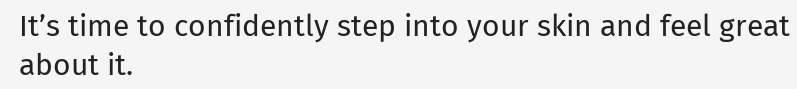It’s time to confidently step into your skin and feel great about it.